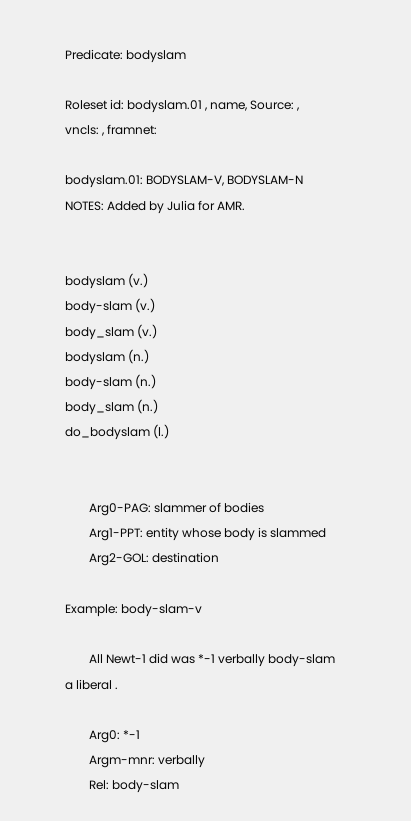Predicate: bodyslam

Roleset id: bodyslam.01 , name, Source: , vncls: , framnet:

bodyslam.01: BODYSLAM-V, BODYSLAM-N NOTES: Added by Julia for AMR.


bodyslam (v.)
body-slam (v.)
body_slam (v.)
bodyslam (n.)
body-slam (n.)
body_slam (n.)
do_bodyslam (l.)


        Arg0-PAG: slammer of bodies
        Arg1-PPT: entity whose body is slammed
        Arg2-GOL: destination

Example: body-slam-v

        All Newt-1 did was *-1 verbally body-slam a liberal .

        Arg0: *-1
        Argm-mnr: verbally
        Rel: body-slam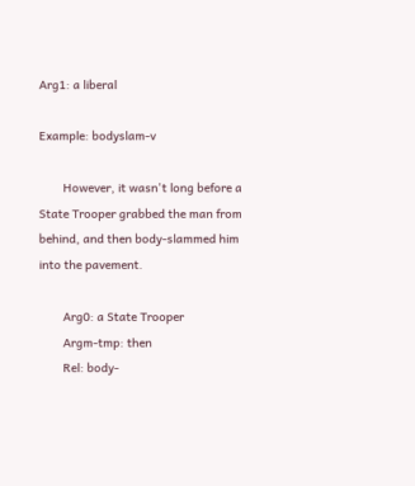Arg1: a liberal

Example: bodyslam-v

        However, it wasn't long before a State Trooper grabbed the man from behind, and then body-slammed him into the pavement.

        Arg0: a State Trooper
        Argm-tmp: then
        Rel: body-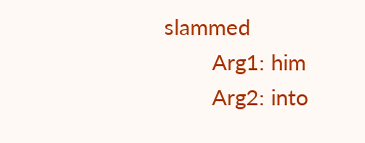slammed
        Arg1: him
        Arg2: into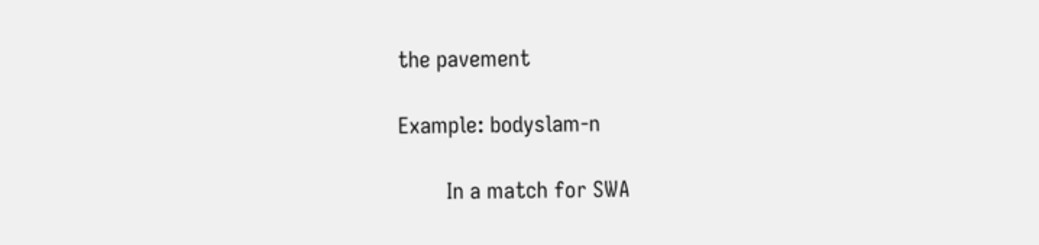the pavement

Example: bodyslam-n

        In a match for SWA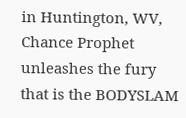in Huntington, WV, Chance Prophet unleashes the fury that is the BODYSLAM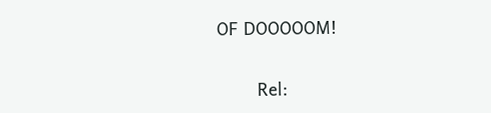OF DOOOOOM!

        Rel: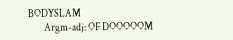BODYSLAM
        Argm-adj: OF DOOOOOM